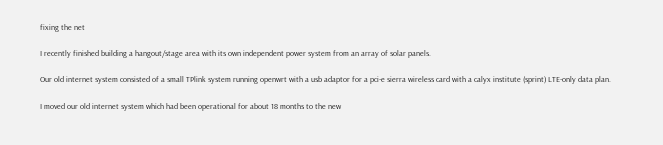fixing the net

I recently finished building a hangout/stage area with its own independent power system from an array of solar panels.

Our old internet system consisted of a small TPlink system running openwrt with a usb adaptor for a pci-e sierra wireless card with a calyx institute (sprint) LTE-only data plan.

I moved our old internet system which had been operational for about 18 months to the new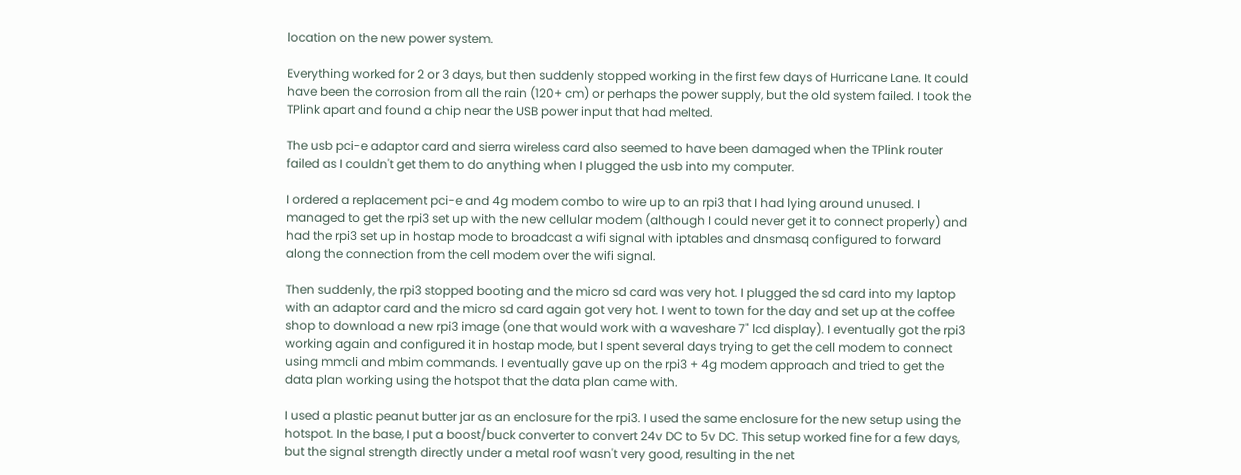location on the new power system.

Everything worked for 2 or 3 days, but then suddenly stopped working in the first few days of Hurricane Lane. It could have been the corrosion from all the rain (120+ cm) or perhaps the power supply, but the old system failed. I took the TPlink apart and found a chip near the USB power input that had melted.

The usb pci-e adaptor card and sierra wireless card also seemed to have been damaged when the TPlink router failed as I couldn't get them to do anything when I plugged the usb into my computer.

I ordered a replacement pci-e and 4g modem combo to wire up to an rpi3 that I had lying around unused. I managed to get the rpi3 set up with the new cellular modem (although I could never get it to connect properly) and had the rpi3 set up in hostap mode to broadcast a wifi signal with iptables and dnsmasq configured to forward along the connection from the cell modem over the wifi signal.

Then suddenly, the rpi3 stopped booting and the micro sd card was very hot. I plugged the sd card into my laptop with an adaptor card and the micro sd card again got very hot. I went to town for the day and set up at the coffee shop to download a new rpi3 image (one that would work with a waveshare 7" lcd display). I eventually got the rpi3 working again and configured it in hostap mode, but I spent several days trying to get the cell modem to connect using mmcli and mbim commands. I eventually gave up on the rpi3 + 4g modem approach and tried to get the data plan working using the hotspot that the data plan came with.

I used a plastic peanut butter jar as an enclosure for the rpi3. I used the same enclosure for the new setup using the hotspot. In the base, I put a boost/buck converter to convert 24v DC to 5v DC. This setup worked fine for a few days, but the signal strength directly under a metal roof wasn't very good, resulting in the net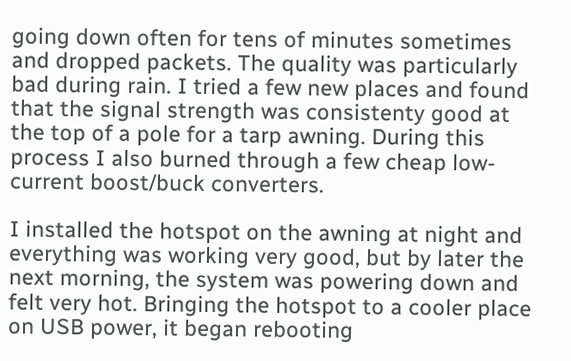going down often for tens of minutes sometimes and dropped packets. The quality was particularly bad during rain. I tried a few new places and found that the signal strength was consistenty good at the top of a pole for a tarp awning. During this process I also burned through a few cheap low-current boost/buck converters.

I installed the hotspot on the awning at night and everything was working very good, but by later the next morning, the system was powering down and felt very hot. Bringing the hotspot to a cooler place on USB power, it began rebooting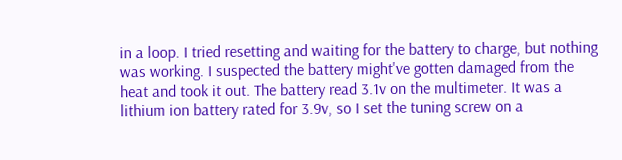in a loop. I tried resetting and waiting for the battery to charge, but nothing was working. I suspected the battery might've gotten damaged from the heat and took it out. The battery read 3.1v on the multimeter. It was a lithium ion battery rated for 3.9v, so I set the tuning screw on a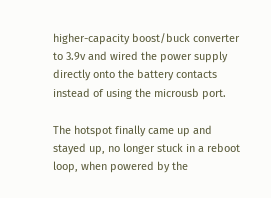higher-capacity boost/buck converter to 3.9v and wired the power supply directly onto the battery contacts instead of using the microusb port.

The hotspot finally came up and stayed up, no longer stuck in a reboot loop, when powered by the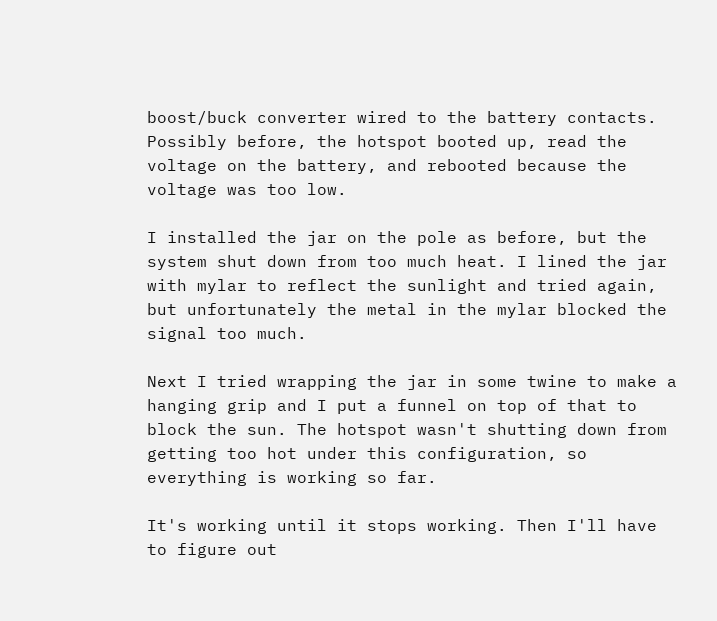boost/buck converter wired to the battery contacts. Possibly before, the hotspot booted up, read the voltage on the battery, and rebooted because the voltage was too low.

I installed the jar on the pole as before, but the system shut down from too much heat. I lined the jar with mylar to reflect the sunlight and tried again, but unfortunately the metal in the mylar blocked the signal too much.

Next I tried wrapping the jar in some twine to make a hanging grip and I put a funnel on top of that to block the sun. The hotspot wasn't shutting down from getting too hot under this configuration, so everything is working so far.

It's working until it stops working. Then I'll have to figure out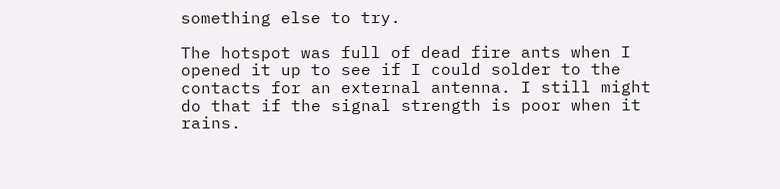something else to try.

The hotspot was full of dead fire ants when I opened it up to see if I could solder to the contacts for an external antenna. I still might do that if the signal strength is poor when it rains.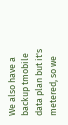We also have a backup tmobile data plan but it's metered, so we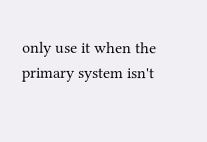only use it when the primary system isn't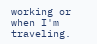working or when I'm traveling.